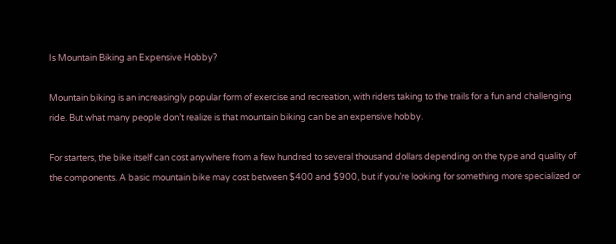Is Mountain Biking an Expensive Hobby?

Mountain biking is an increasingly popular form of exercise and recreation, with riders taking to the trails for a fun and challenging ride. But what many people don’t realize is that mountain biking can be an expensive hobby.

For starters, the bike itself can cost anywhere from a few hundred to several thousand dollars depending on the type and quality of the components. A basic mountain bike may cost between $400 and $900, but if you’re looking for something more specialized or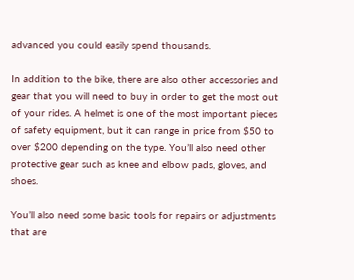advanced you could easily spend thousands.

In addition to the bike, there are also other accessories and gear that you will need to buy in order to get the most out of your rides. A helmet is one of the most important pieces of safety equipment, but it can range in price from $50 to over $200 depending on the type. You’ll also need other protective gear such as knee and elbow pads, gloves, and shoes.

You’ll also need some basic tools for repairs or adjustments that are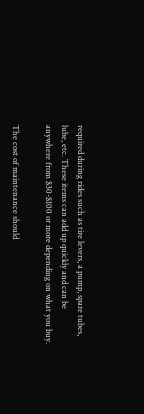required during rides such as tire levers, a pump, spare tubes, lube, etc. These items can add up quickly and can be anywhere from $30-$100 or more depending on what you buy.

The cost of maintenance should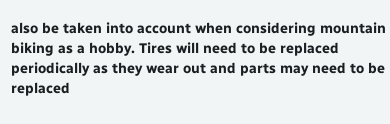also be taken into account when considering mountain biking as a hobby. Tires will need to be replaced periodically as they wear out and parts may need to be replaced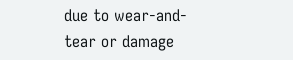due to wear-and-tear or damage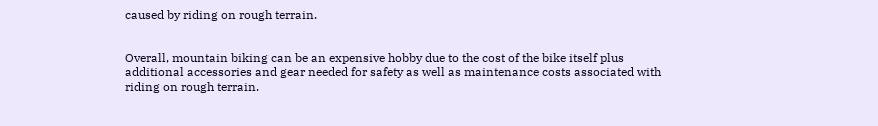caused by riding on rough terrain.


Overall, mountain biking can be an expensive hobby due to the cost of the bike itself plus additional accessories and gear needed for safety as well as maintenance costs associated with riding on rough terrain.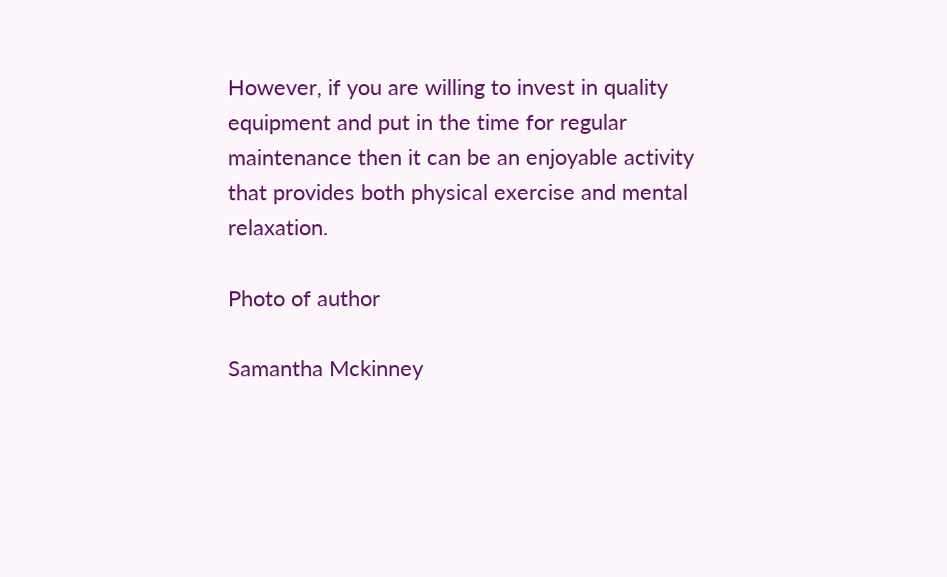However, if you are willing to invest in quality equipment and put in the time for regular maintenance then it can be an enjoyable activity that provides both physical exercise and mental relaxation.

Photo of author

Samantha Mckinney